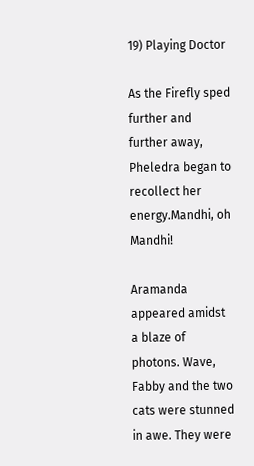19) Playing Doctor

As the Firefly sped further and further away, Pheledra began to recollect her energy.Mandhi, oh Mandhi!

Aramanda appeared amidst a blaze of photons. Wave, Fabby and the two cats were stunned in awe. They were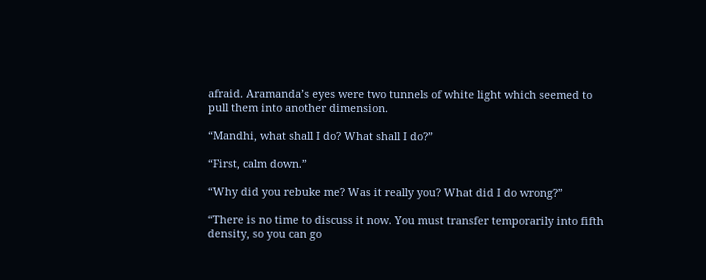afraid. Aramanda’s eyes were two tunnels of white light which seemed to pull them into another dimension.

“Mandhi, what shall I do? What shall I do?”

“First, calm down.”

“Why did you rebuke me? Was it really you? What did I do wrong?”

“There is no time to discuss it now. You must transfer temporarily into fifth density, so you can go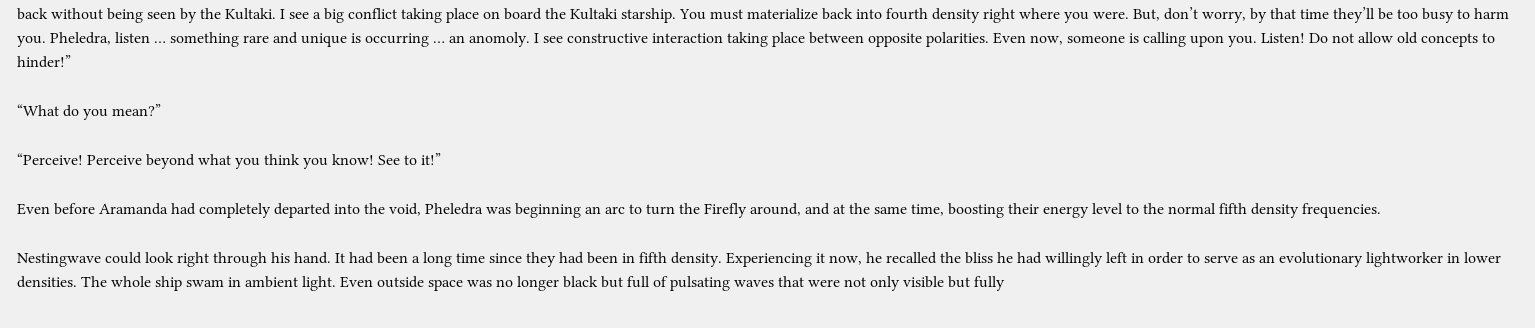back without being seen by the Kultaki. I see a big conflict taking place on board the Kultaki starship. You must materialize back into fourth density right where you were. But, don’t worry, by that time they’ll be too busy to harm you. Pheledra, listen … something rare and unique is occurring … an anomoly. I see constructive interaction taking place between opposite polarities. Even now, someone is calling upon you. Listen! Do not allow old concepts to hinder!”

“What do you mean?”

“Perceive! Perceive beyond what you think you know! See to it!”

Even before Aramanda had completely departed into the void, Pheledra was beginning an arc to turn the Firefly around, and at the same time, boosting their energy level to the normal fifth density frequencies.

Nestingwave could look right through his hand. It had been a long time since they had been in fifth density. Experiencing it now, he recalled the bliss he had willingly left in order to serve as an evolutionary lightworker in lower densities. The whole ship swam in ambient light. Even outside space was no longer black but full of pulsating waves that were not only visible but fully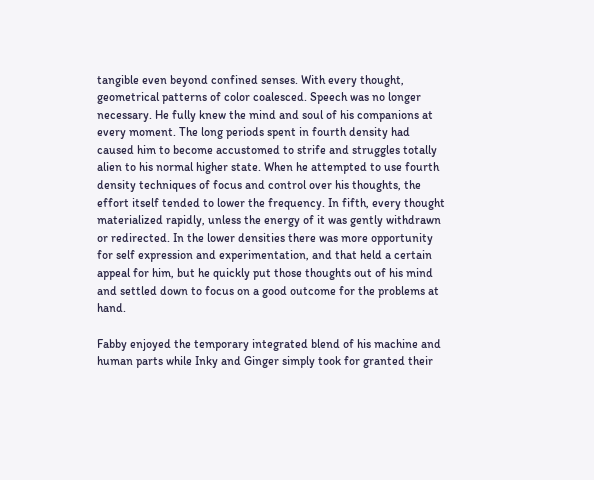tangible even beyond confined senses. With every thought, geometrical patterns of color coalesced. Speech was no longer necessary. He fully knew the mind and soul of his companions at every moment. The long periods spent in fourth density had caused him to become accustomed to strife and struggles totally alien to his normal higher state. When he attempted to use fourth density techniques of focus and control over his thoughts, the effort itself tended to lower the frequency. In fifth, every thought materialized rapidly, unless the energy of it was gently withdrawn or redirected. In the lower densities there was more opportunity for self expression and experimentation, and that held a certain appeal for him, but he quickly put those thoughts out of his mind and settled down to focus on a good outcome for the problems at hand.

Fabby enjoyed the temporary integrated blend of his machine and human parts while Inky and Ginger simply took for granted their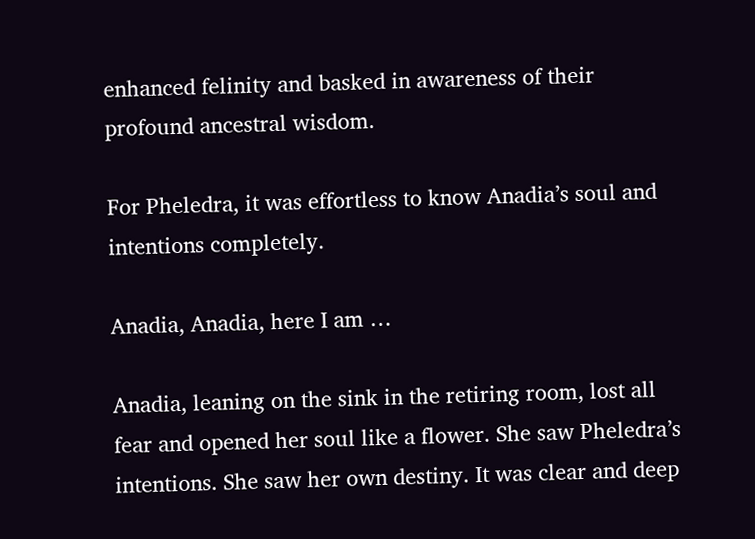enhanced felinity and basked in awareness of their profound ancestral wisdom.

For Pheledra, it was effortless to know Anadia’s soul and intentions completely.

Anadia, Anadia, here I am …

Anadia, leaning on the sink in the retiring room, lost all fear and opened her soul like a flower. She saw Pheledra’s intentions. She saw her own destiny. It was clear and deep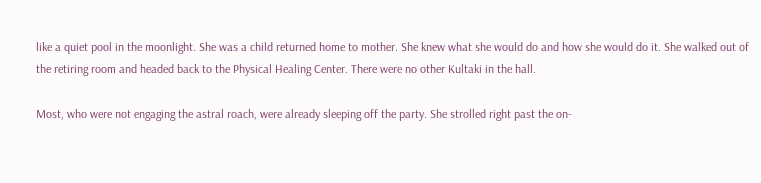like a quiet pool in the moonlight. She was a child returned home to mother. She knew what she would do and how she would do it. She walked out of the retiring room and headed back to the Physical Healing Center. There were no other Kultaki in the hall.

Most, who were not engaging the astral roach, were already sleeping off the party. She strolled right past the on-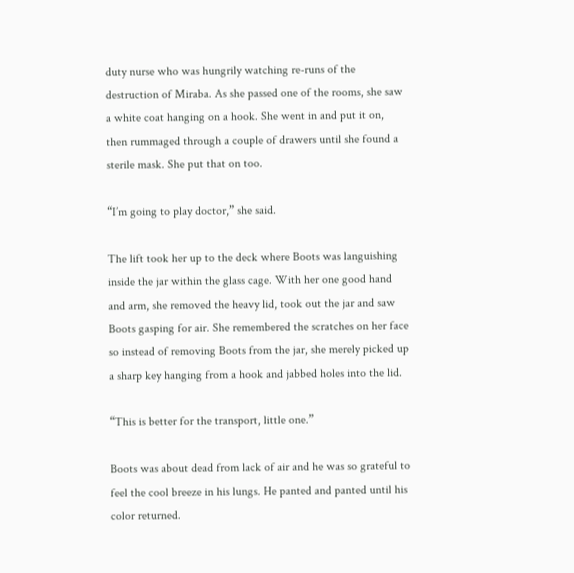duty nurse who was hungrily watching re-runs of the destruction of Miraba. As she passed one of the rooms, she saw a white coat hanging on a hook. She went in and put it on, then rummaged through a couple of drawers until she found a sterile mask. She put that on too.

“I’m going to play doctor,” she said.

The lift took her up to the deck where Boots was languishing inside the jar within the glass cage. With her one good hand and arm, she removed the heavy lid, took out the jar and saw Boots gasping for air. She remembered the scratches on her face so instead of removing Boots from the jar, she merely picked up a sharp key hanging from a hook and jabbed holes into the lid.

“This is better for the transport, little one.”

Boots was about dead from lack of air and he was so grateful to feel the cool breeze in his lungs. He panted and panted until his color returned.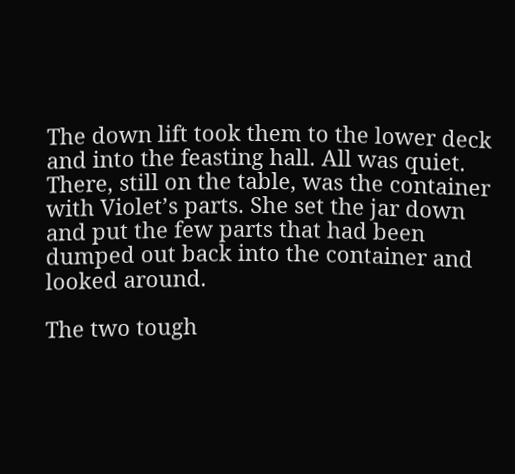The down lift took them to the lower deck and into the feasting hall. All was quiet. There, still on the table, was the container with Violet’s parts. She set the jar down and put the few parts that had been dumped out back into the container and looked around.

The two tough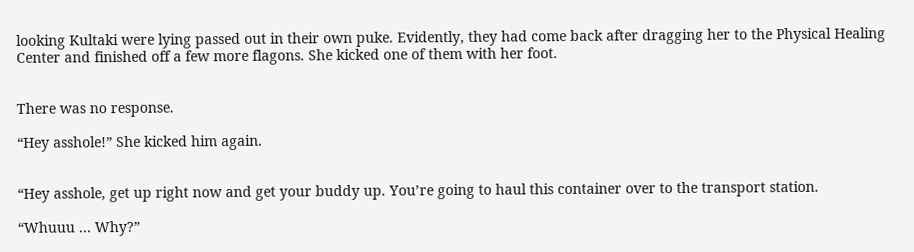looking Kultaki were lying passed out in their own puke. Evidently, they had come back after dragging her to the Physical Healing Center and finished off a few more flagons. She kicked one of them with her foot.


There was no response.

“Hey asshole!” She kicked him again.


“Hey asshole, get up right now and get your buddy up. You’re going to haul this container over to the transport station.

“Whuuu … Why?”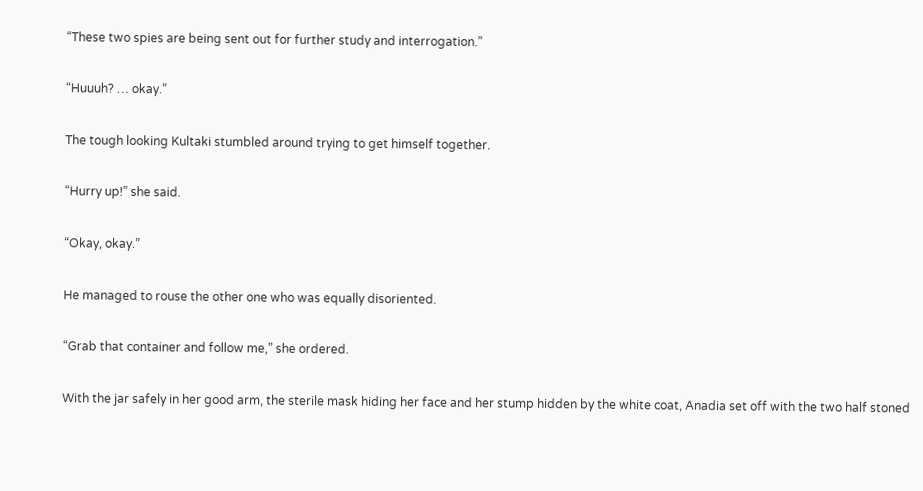“These two spies are being sent out for further study and interrogation.”

“Huuuh? … okay.”

The tough looking Kultaki stumbled around trying to get himself together.

“Hurry up!” she said.

“Okay, okay.”

He managed to rouse the other one who was equally disoriented.

“Grab that container and follow me,” she ordered.

With the jar safely in her good arm, the sterile mask hiding her face and her stump hidden by the white coat, Anadia set off with the two half stoned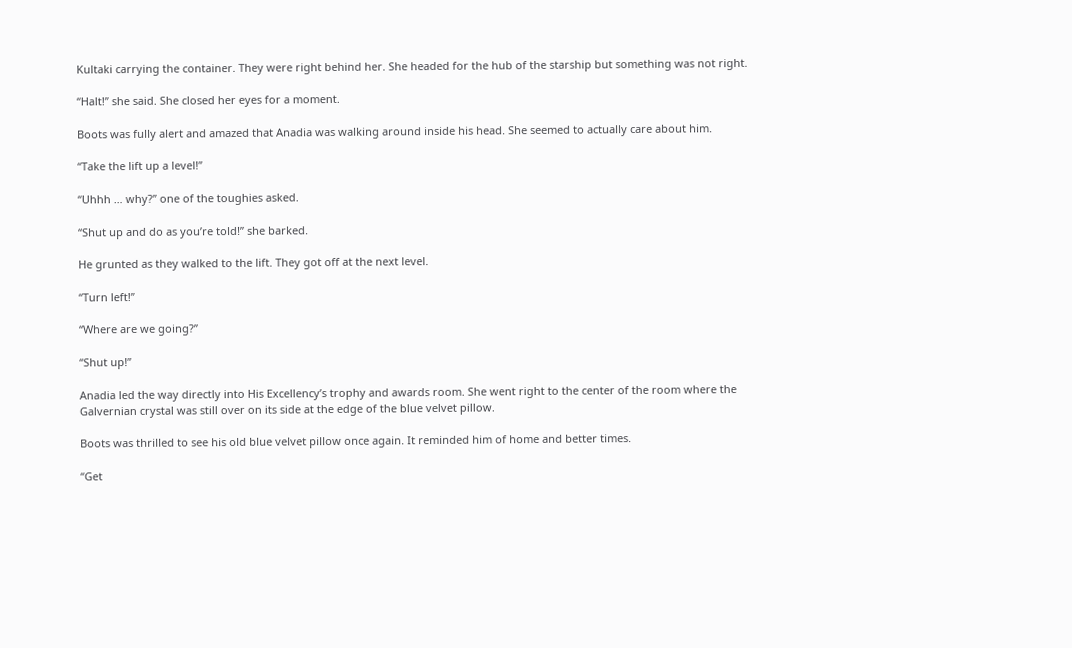Kultaki carrying the container. They were right behind her. She headed for the hub of the starship but something was not right.

“Halt!” she said. She closed her eyes for a moment.

Boots was fully alert and amazed that Anadia was walking around inside his head. She seemed to actually care about him.

“Take the lift up a level!”

“Uhhh … why?” one of the toughies asked.

“Shut up and do as you’re told!” she barked.

He grunted as they walked to the lift. They got off at the next level.

“Turn left!”

“Where are we going?”

“Shut up!”

Anadia led the way directly into His Excellency’s trophy and awards room. She went right to the center of the room where the Galvernian crystal was still over on its side at the edge of the blue velvet pillow.

Boots was thrilled to see his old blue velvet pillow once again. It reminded him of home and better times.

“Get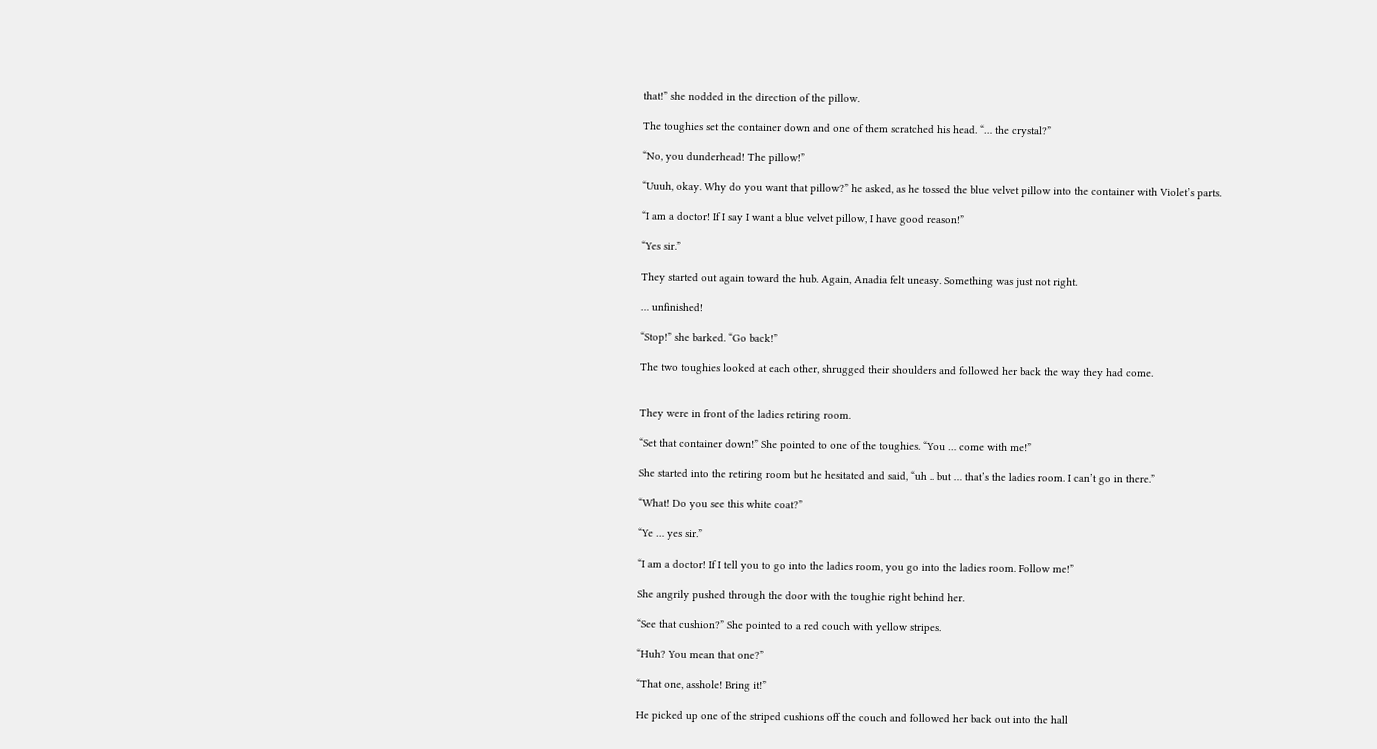that!” she nodded in the direction of the pillow.

The toughies set the container down and one of them scratched his head. “… the crystal?”

“No, you dunderhead! The pillow!”

“Uuuh, okay. Why do you want that pillow?” he asked, as he tossed the blue velvet pillow into the container with Violet’s parts.

“I am a doctor! If I say I want a blue velvet pillow, I have good reason!”

“Yes sir.”

They started out again toward the hub. Again, Anadia felt uneasy. Something was just not right.

… unfinished!

“Stop!” she barked. “Go back!”

The two toughies looked at each other, shrugged their shoulders and followed her back the way they had come.


They were in front of the ladies retiring room.

“Set that container down!” She pointed to one of the toughies. “You … come with me!”

She started into the retiring room but he hesitated and said, “uh .. but … that’s the ladies room. I can’t go in there.”

“What! Do you see this white coat?”

“Ye … yes sir.”

“I am a doctor! If I tell you to go into the ladies room, you go into the ladies room. Follow me!”

She angrily pushed through the door with the toughie right behind her.

“See that cushion?” She pointed to a red couch with yellow stripes.

“Huh? You mean that one?”

“That one, asshole! Bring it!”

He picked up one of the striped cushions off the couch and followed her back out into the hall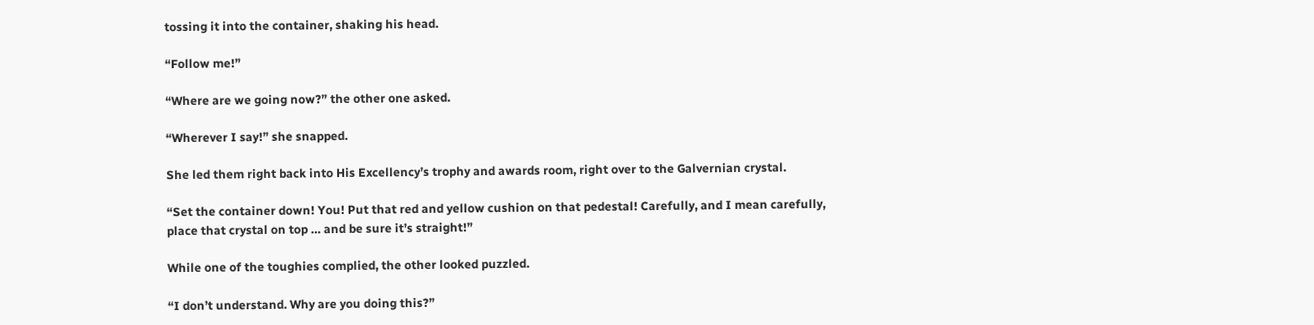tossing it into the container, shaking his head.

“Follow me!”

“Where are we going now?” the other one asked.

“Wherever I say!” she snapped.

She led them right back into His Excellency’s trophy and awards room, right over to the Galvernian crystal.

“Set the container down! You! Put that red and yellow cushion on that pedestal! Carefully, and I mean carefully, place that crystal on top … and be sure it’s straight!”

While one of the toughies complied, the other looked puzzled.

“I don’t understand. Why are you doing this?”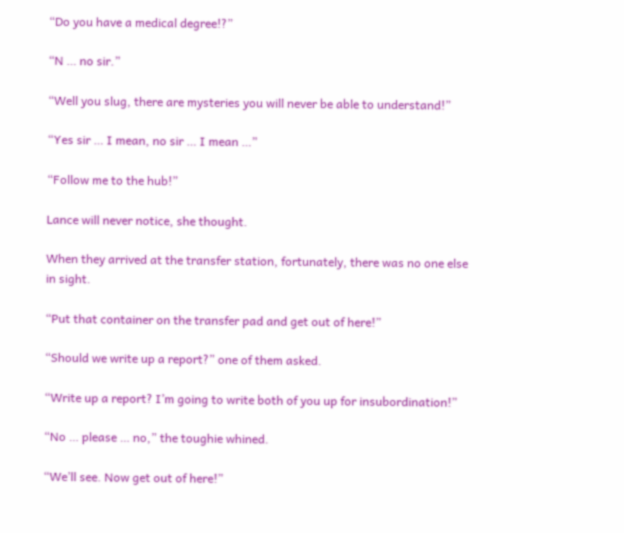“Do you have a medical degree!?”

“N … no sir.”

“Well you slug, there are mysteries you will never be able to understand!”

“Yes sir … I mean, no sir … I mean …”

“Follow me to the hub!”

Lance will never notice, she thought.

When they arrived at the transfer station, fortunately, there was no one else in sight.

“Put that container on the transfer pad and get out of here!”

“Should we write up a report?” one of them asked.

“Write up a report? I’m going to write both of you up for insubordination!”

“No … please … no,” the toughie whined.

“We’ll see. Now get out of here!”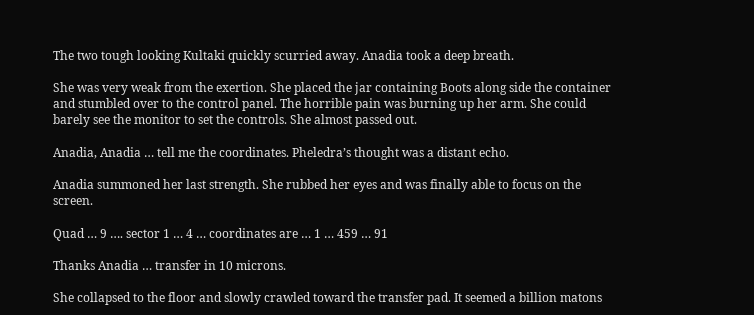The two tough looking Kultaki quickly scurried away. Anadia took a deep breath.

She was very weak from the exertion. She placed the jar containing Boots along side the container and stumbled over to the control panel. The horrible pain was burning up her arm. She could barely see the monitor to set the controls. She almost passed out.

Anadia, Anadia … tell me the coordinates. Pheledra’s thought was a distant echo.

Anadia summoned her last strength. She rubbed her eyes and was finally able to focus on the screen.

Quad … 9 …. sector 1 … 4 … coordinates are … 1 … 459 … 91

Thanks Anadia … transfer in 10 microns.

She collapsed to the floor and slowly crawled toward the transfer pad. It seemed a billion matons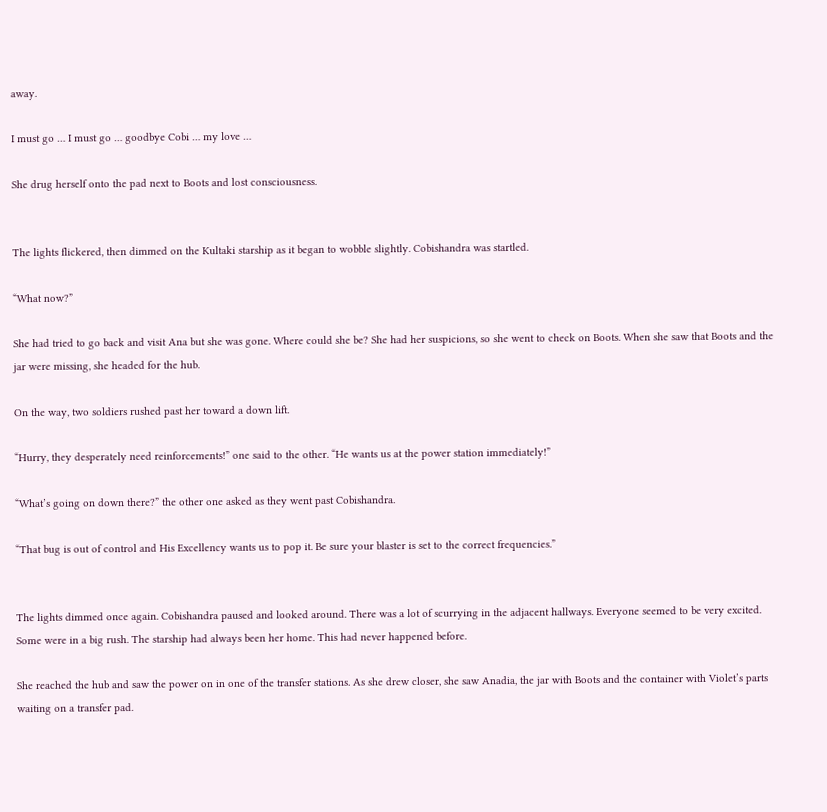away.

I must go … I must go … goodbye Cobi … my love …

She drug herself onto the pad next to Boots and lost consciousness.


The lights flickered, then dimmed on the Kultaki starship as it began to wobble slightly. Cobishandra was startled.

“What now?”

She had tried to go back and visit Ana but she was gone. Where could she be? She had her suspicions, so she went to check on Boots. When she saw that Boots and the jar were missing, she headed for the hub.

On the way, two soldiers rushed past her toward a down lift.

“Hurry, they desperately need reinforcements!” one said to the other. “He wants us at the power station immediately!”

“What’s going on down there?” the other one asked as they went past Cobishandra.

“That bug is out of control and His Excellency wants us to pop it. Be sure your blaster is set to the correct frequencies.”


The lights dimmed once again. Cobishandra paused and looked around. There was a lot of scurrying in the adjacent hallways. Everyone seemed to be very excited. Some were in a big rush. The starship had always been her home. This had never happened before.

She reached the hub and saw the power on in one of the transfer stations. As she drew closer, she saw Anadia, the jar with Boots and the container with Violet’s parts waiting on a transfer pad.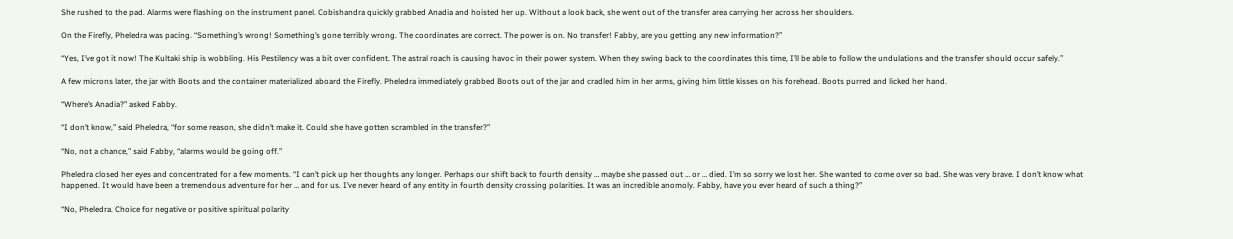She rushed to the pad. Alarms were flashing on the instrument panel. Cobishandra quickly grabbed Anadia and hoisted her up. Without a look back, she went out of the transfer area carrying her across her shoulders.

On the Firefly, Pheledra was pacing. “Something’s wrong! Something’s gone terribly wrong. The coordinates are correct. The power is on. No transfer! Fabby, are you getting any new information?”

“Yes, I’ve got it now! The Kultaki ship is wobbling. His Pestilency was a bit over confident. The astral roach is causing havoc in their power system. When they swing back to the coordinates this time, I’ll be able to follow the undulations and the transfer should occur safely.”

A few microns later, the jar with Boots and the container materialized aboard the Firefly. Pheledra immediately grabbed Boots out of the jar and cradled him in her arms, giving him little kisses on his forehead. Boots purred and licked her hand.

“Where’s Anadia?” asked Fabby.

“I don’t know,” said Pheledra, “for some reason, she didn’t make it. Could she have gotten scrambled in the transfer?”

“No, not a chance,” said Fabby, “alarms would be going off.”

Pheledra closed her eyes and concentrated for a few moments. “I can’t pick up her thoughts any longer. Perhaps our shift back to fourth density … maybe she passed out … or … died. I’m so sorry we lost her. She wanted to come over so bad. She was very brave. I don’t know what happened. It would have been a tremendous adventure for her … and for us. I’ve never heard of any entity in fourth density crossing polarities. It was an incredible anomoly. Fabby, have you ever heard of such a thing?”

“No, Pheledra. Choice for negative or positive spiritual polarity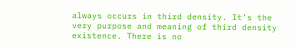always occurs in third density. It’s the very purpose and meaning of third density existence. There is no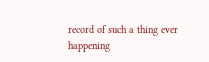record of such a thing ever happening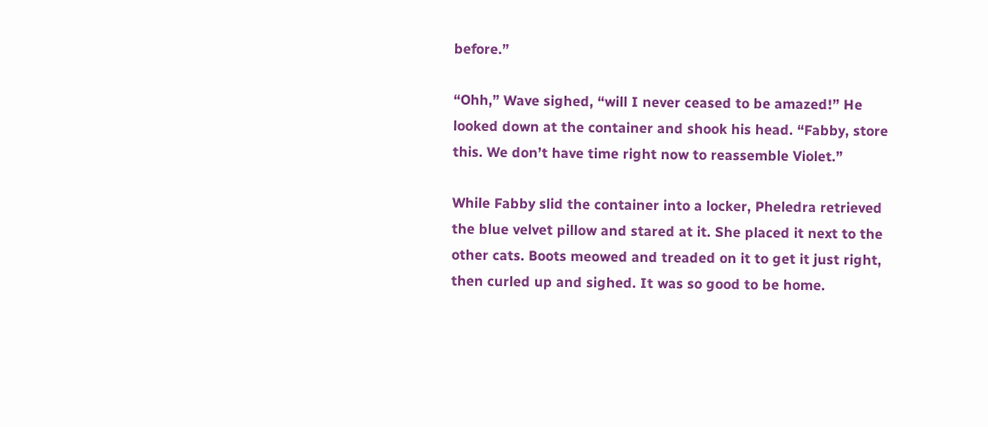before.”

“Ohh,” Wave sighed, “will I never ceased to be amazed!” He looked down at the container and shook his head. “Fabby, store this. We don’t have time right now to reassemble Violet.”

While Fabby slid the container into a locker, Pheledra retrieved the blue velvet pillow and stared at it. She placed it next to the other cats. Boots meowed and treaded on it to get it just right, then curled up and sighed. It was so good to be home.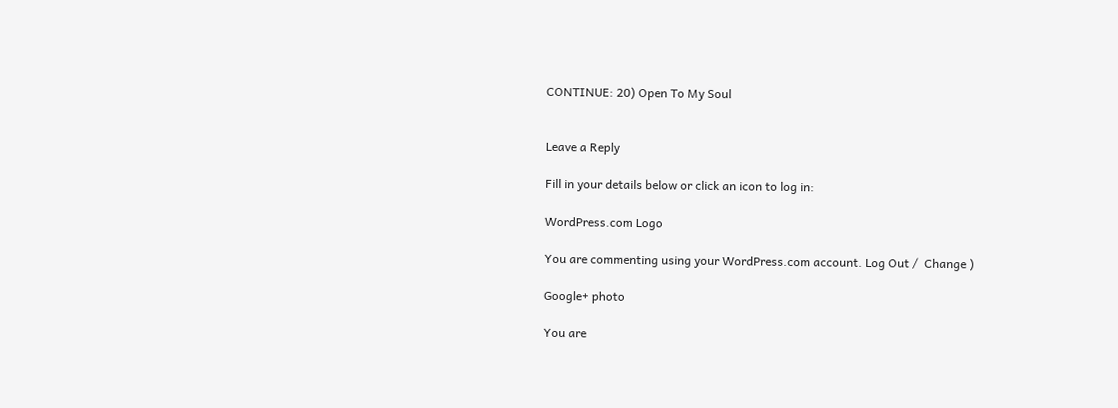CONTINUE: 20) Open To My Soul


Leave a Reply

Fill in your details below or click an icon to log in:

WordPress.com Logo

You are commenting using your WordPress.com account. Log Out /  Change )

Google+ photo

You are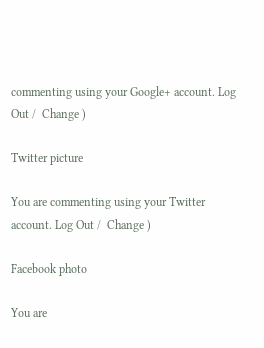commenting using your Google+ account. Log Out /  Change )

Twitter picture

You are commenting using your Twitter account. Log Out /  Change )

Facebook photo

You are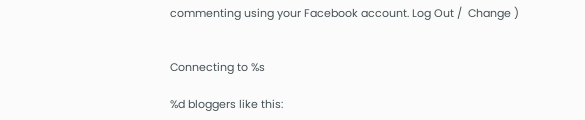commenting using your Facebook account. Log Out /  Change )


Connecting to %s

%d bloggers like this: